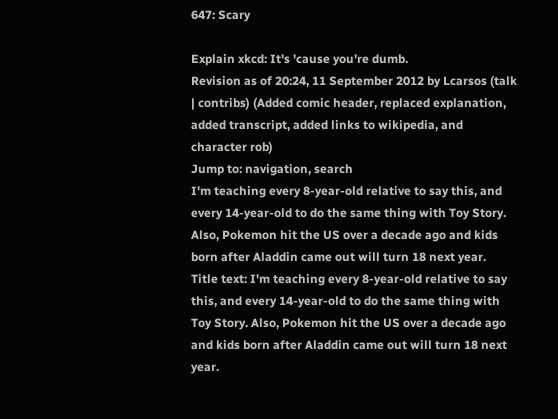647: Scary

Explain xkcd: It's 'cause you're dumb.
Revision as of 20:24, 11 September 2012 by Lcarsos (talk | contribs) (Added comic header, replaced explanation, added transcript, added links to wikipedia, and character rob)
Jump to: navigation, search
I'm teaching every 8-year-old relative to say this, and every 14-year-old to do the same thing with Toy Story.  Also, Pokemon hit the US over a decade ago and kids born after Aladdin came out will turn 18 next year.
Title text: I'm teaching every 8-year-old relative to say this, and every 14-year-old to do the same thing with Toy Story. Also, Pokemon hit the US over a decade ago and kids born after Aladdin came out will turn 18 next year.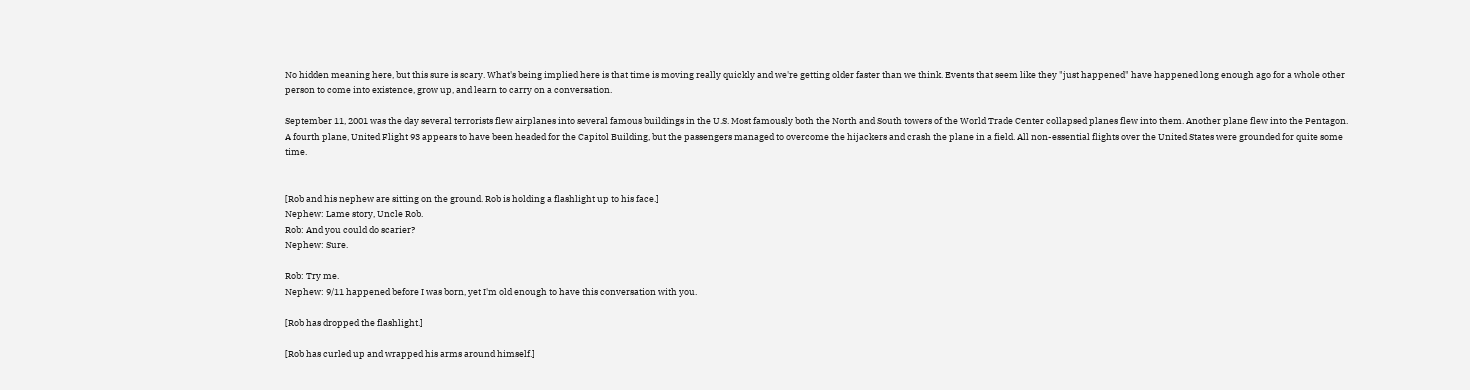No hidden meaning here, but this sure is scary. What's being implied here is that time is moving really quickly and we're getting older faster than we think. Events that seem like they "just happened" have happened long enough ago for a whole other person to come into existence, grow up, and learn to carry on a conversation.

September 11, 2001 was the day several terrorists flew airplanes into several famous buildings in the U.S. Most famously both the North and South towers of the World Trade Center collapsed planes flew into them. Another plane flew into the Pentagon. A fourth plane, United Flight 93 appears to have been headed for the Capitol Building, but the passengers managed to overcome the hijackers and crash the plane in a field. All non-essential flights over the United States were grounded for quite some time.


[Rob and his nephew are sitting on the ground. Rob is holding a flashlight up to his face.]
Nephew: Lame story, Uncle Rob.
Rob: And you could do scarier?
Nephew: Sure.

Rob: Try me.
Nephew: 9/11 happened before I was born, yet I'm old enough to have this conversation with you.

[Rob has dropped the flashlight.]

[Rob has curled up and wrapped his arms around himself.]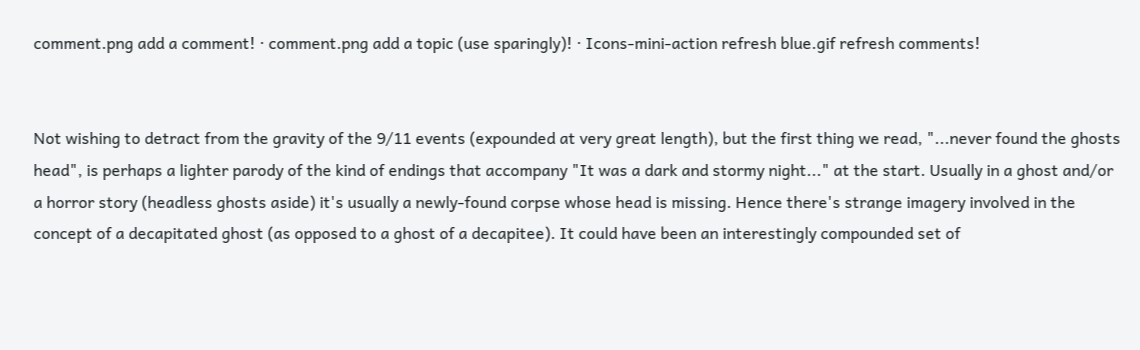comment.png add a comment! ⋅ comment.png add a topic (use sparingly)! ⋅ Icons-mini-action refresh blue.gif refresh comments!


Not wishing to detract from the gravity of the 9/11 events (expounded at very great length), but the first thing we read, "...never found the ghosts head", is perhaps a lighter parody of the kind of endings that accompany "It was a dark and stormy night..." at the start. Usually in a ghost and/or a horror story (headless ghosts aside) it's usually a newly-found corpse whose head is missing. Hence there's strange imagery involved in the concept of a decapitated ghost (as opposed to a ghost of a decapitee). It could have been an interestingly compounded set of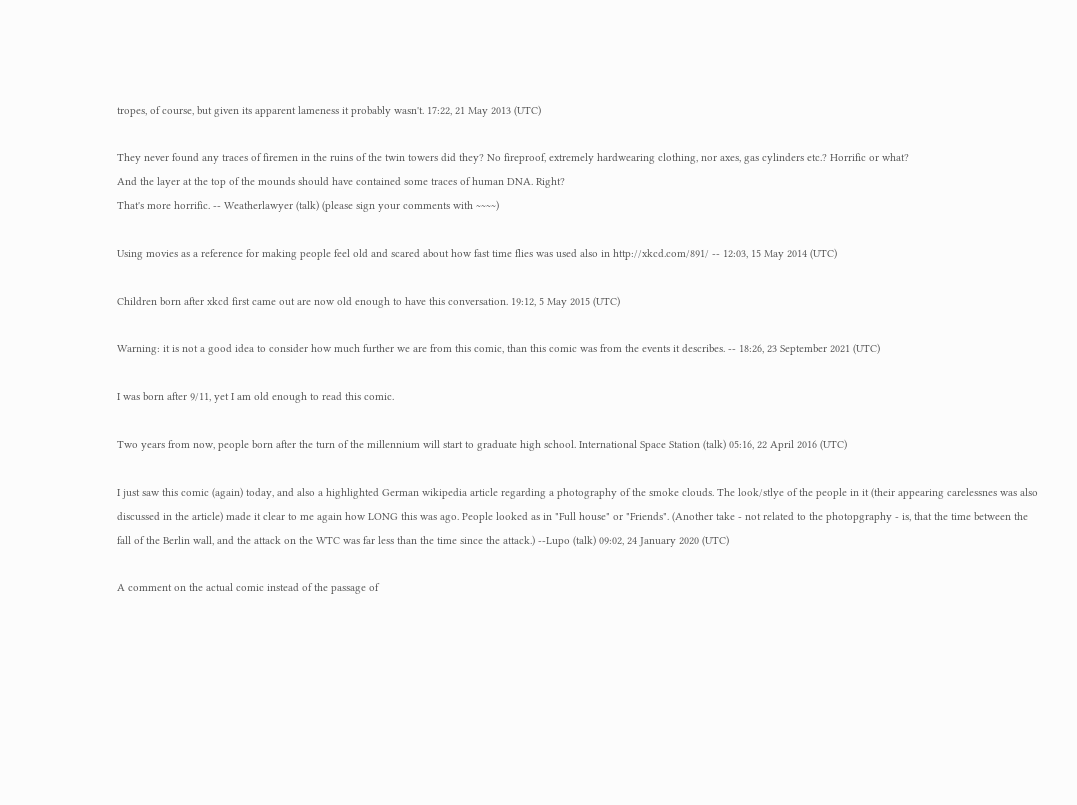tropes, of course, but given its apparent lameness it probably wasn't. 17:22, 21 May 2013 (UTC)

They never found any traces of firemen in the ruins of the twin towers did they? No fireproof, extremely hardwearing clothing, nor axes, gas cylinders etc.? Horrific or what?
And the layer at the top of the mounds should have contained some traces of human DNA. Right?
That's more horrific. -- Weatherlawyer (talk) (please sign your comments with ~~~~)

Using movies as a reference for making people feel old and scared about how fast time flies was used also in http://xkcd.com/891/ -- 12:03, 15 May 2014 (UTC)

Children born after xkcd first came out are now old enough to have this conversation. 19:12, 5 May 2015 (UTC)

Warning: it is not a good idea to consider how much further we are from this comic, than this comic was from the events it describes. -- 18:26, 23 September 2021 (UTC)

I was born after 9/11, yet I am old enough to read this comic.

Two years from now, people born after the turn of the millennium will start to graduate high school. International Space Station (talk) 05:16, 22 April 2016 (UTC)

I just saw this comic (again) today, and also a highlighted German wikipedia article regarding a photography of the smoke clouds. The look/stlye of the people in it (their appearing carelessnes was also discussed in the article) made it clear to me again how LONG this was ago. People looked as in "Full house" or "Friends". (Another take - not related to the photopgraphy - is, that the time between the fall of the Berlin wall, and the attack on the WTC was far less than the time since the attack.) --Lupo (talk) 09:02, 24 January 2020 (UTC)

A comment on the actual comic instead of the passage of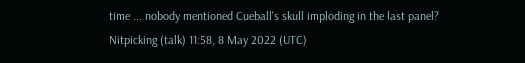time ... nobody mentioned Cueball's skull imploding in the last panel? Nitpicking (talk) 11:58, 8 May 2022 (UTC)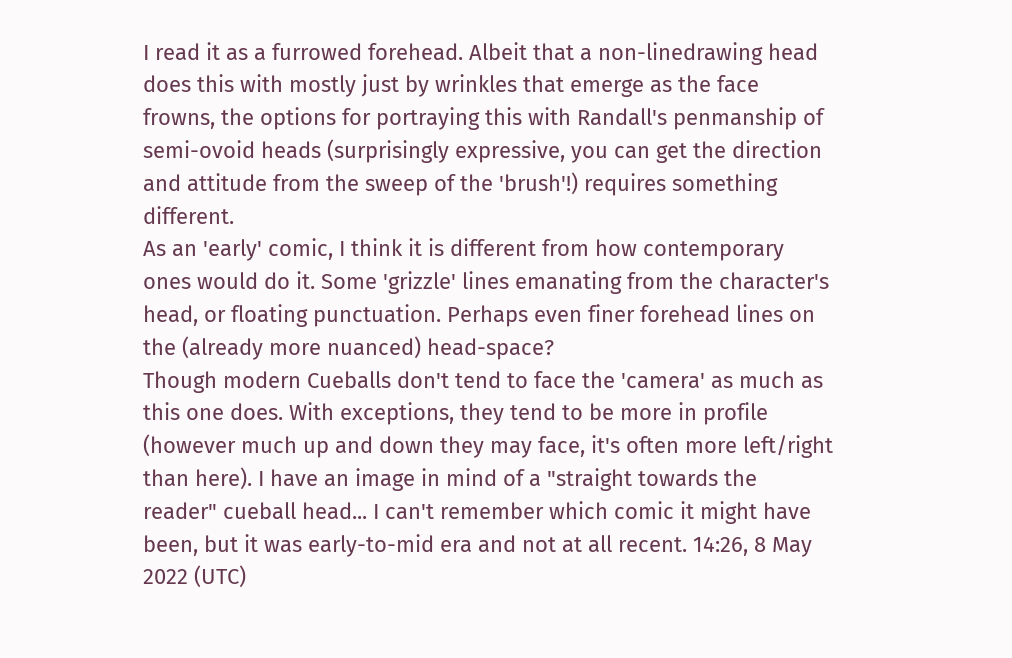I read it as a furrowed forehead. Albeit that a non-linedrawing head does this with mostly just by wrinkles that emerge as the face frowns, the options for portraying this with Randall's penmanship of semi-ovoid heads (surprisingly expressive, you can get the direction and attitude from the sweep of the 'brush'!) requires something different.
As an 'early' comic, I think it is different from how contemporary ones would do it. Some 'grizzle' lines emanating from the character's head, or floating punctuation. Perhaps even finer forehead lines on the (already more nuanced) head-space?
Though modern Cueballs don't tend to face the 'camera' as much as this one does. With exceptions, they tend to be more in profile (however much up and down they may face, it's often more left/right than here). I have an image in mind of a "straight towards the reader" cueball head... I can't remember which comic it might have been, but it was early-to-mid era and not at all recent. 14:26, 8 May 2022 (UTC)